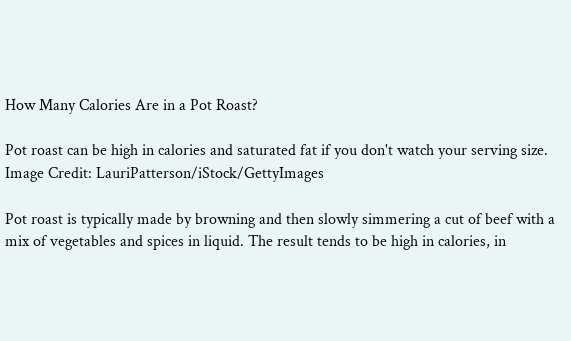How Many Calories Are in a Pot Roast?

Pot roast can be high in calories and saturated fat if you don't watch your serving size.
Image Credit: LauriPatterson/iStock/GettyImages

Pot roast is typically made by browning and then slowly simmering a cut of beef with a mix of vegetables and spices in liquid. The result tends to be high in calories, in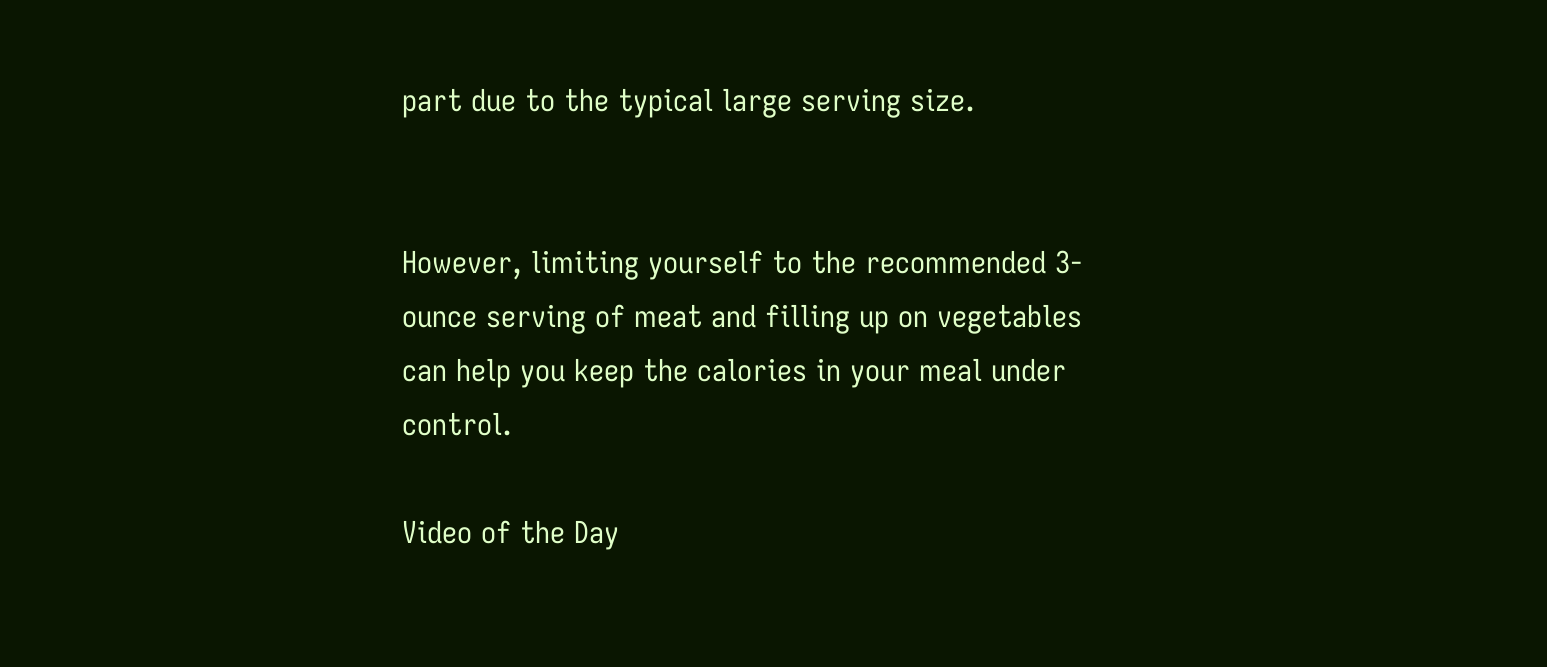part due to the typical large serving size.


However, limiting yourself to the recommended 3-ounce serving of meat and filling up on vegetables can help you keep the calories in your meal under control.

Video of the Day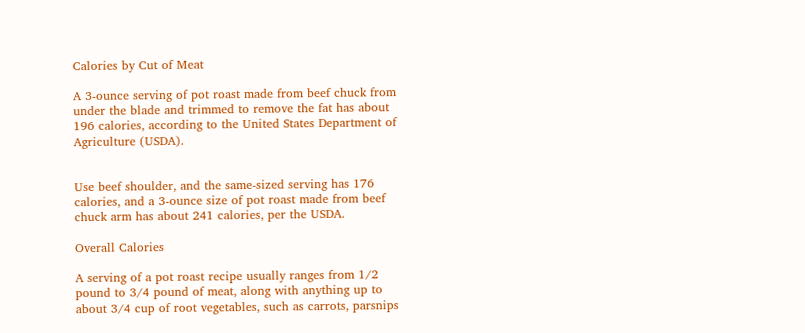Calories by Cut of Meat

A 3-ounce serving of pot roast made from beef chuck from under the blade and trimmed to remove the fat has about 196 calories, according to the United States Department of Agriculture (USDA).


Use beef shoulder, and the same-sized serving has 176 calories, and a 3-ounce size of pot roast made from beef chuck arm has about 241 calories, per the USDA.

Overall Calories

A serving of a pot roast recipe usually ranges from 1/2 pound to 3/4 pound of meat, along with anything up to about 3/4 cup of root vegetables, such as carrots, parsnips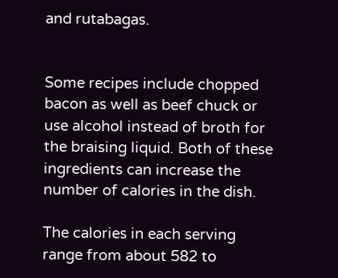and rutabagas.


Some recipes include chopped bacon as well as beef chuck or use alcohol instead of broth for the braising liquid. Both of these ingredients can increase the number of calories in the dish.

The calories in each serving range from about 582 to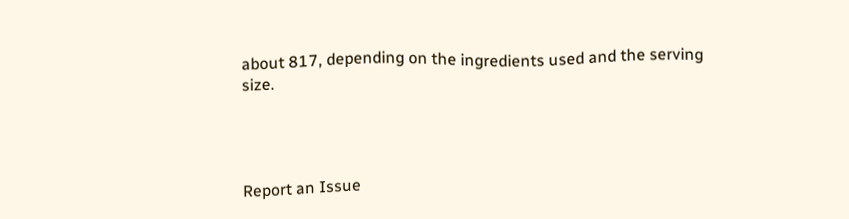about 817, depending on the ingredients used and the serving size.




Report an Issue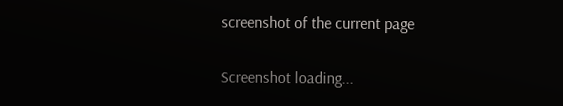screenshot of the current page

Screenshot loading...